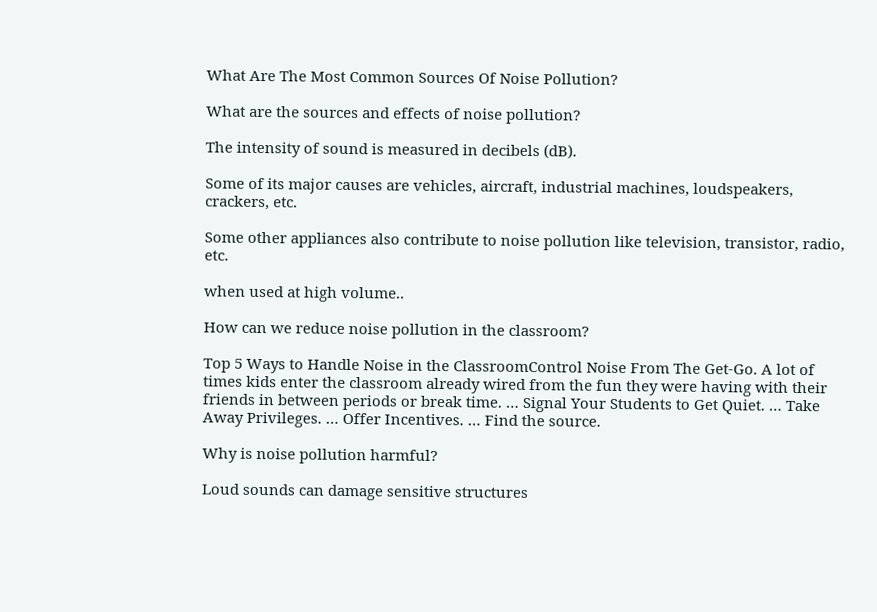What Are The Most Common Sources Of Noise Pollution?

What are the sources and effects of noise pollution?

The intensity of sound is measured in decibels (dB).

Some of its major causes are vehicles, aircraft, industrial machines, loudspeakers, crackers, etc.

Some other appliances also contribute to noise pollution like television, transistor, radio, etc.

when used at high volume..

How can we reduce noise pollution in the classroom?

Top 5 Ways to Handle Noise in the ClassroomControl Noise From The Get-Go. A lot of times kids enter the classroom already wired from the fun they were having with their friends in between periods or break time. … Signal Your Students to Get Quiet. … Take Away Privileges. … Offer Incentives. … Find the source.

Why is noise pollution harmful?

Loud sounds can damage sensitive structures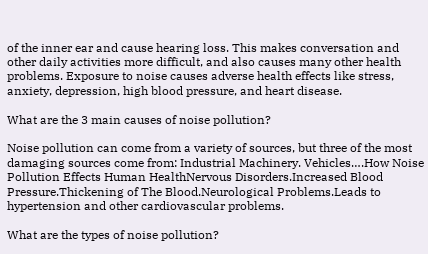of the inner ear and cause hearing loss. This makes conversation and other daily activities more difficult, and also causes many other health problems. Exposure to noise causes adverse health effects like stress, anxiety, depression, high blood pressure, and heart disease.

What are the 3 main causes of noise pollution?

Noise pollution can come from a variety of sources, but three of the most damaging sources come from: Industrial Machinery. Vehicles….How Noise Pollution Effects Human HealthNervous Disorders.Increased Blood Pressure.Thickening of The Blood.Neurological Problems.Leads to hypertension and other cardiovascular problems.

What are the types of noise pollution?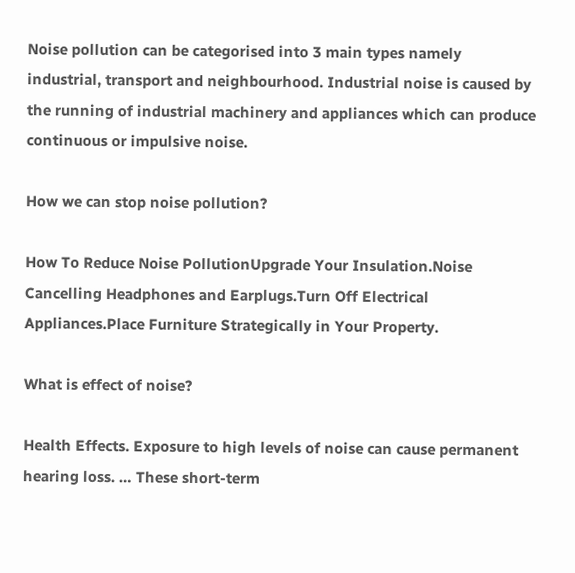Noise pollution can be categorised into 3 main types namely industrial, transport and neighbourhood. Industrial noise is caused by the running of industrial machinery and appliances which can produce continuous or impulsive noise.

How we can stop noise pollution?

How To Reduce Noise PollutionUpgrade Your Insulation.Noise Cancelling Headphones and Earplugs.Turn Off Electrical Appliances.Place Furniture Strategically in Your Property.

What is effect of noise?

Health Effects. Exposure to high levels of noise can cause permanent hearing loss. … These short-term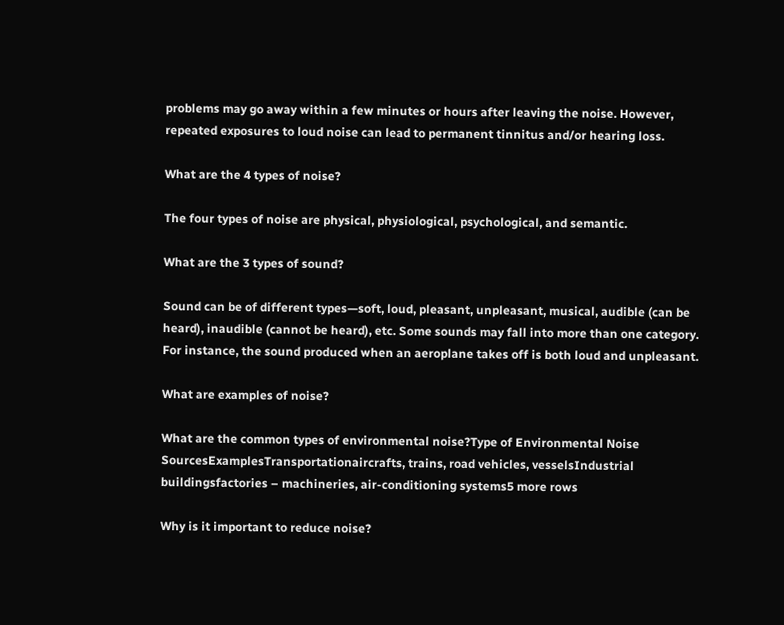problems may go away within a few minutes or hours after leaving the noise. However, repeated exposures to loud noise can lead to permanent tinnitus and/or hearing loss.

What are the 4 types of noise?

The four types of noise are physical, physiological, psychological, and semantic.

What are the 3 types of sound?

Sound can be of different types—soft, loud, pleasant, unpleasant, musical, audible (can be heard), inaudible (cannot be heard), etc. Some sounds may fall into more than one category. For instance, the sound produced when an aeroplane takes off is both loud and unpleasant.

What are examples of noise?

What are the common types of environmental noise?Type of Environmental Noise SourcesExamplesTransportationaircrafts, trains, road vehicles, vesselsIndustrial buildingsfactories – machineries, air-conditioning systems5 more rows

Why is it important to reduce noise?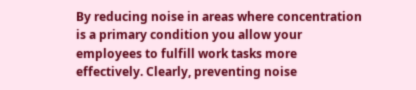By reducing noise in areas where concentration is a primary condition you allow your employees to fulfill work tasks more effectively. Clearly, preventing noise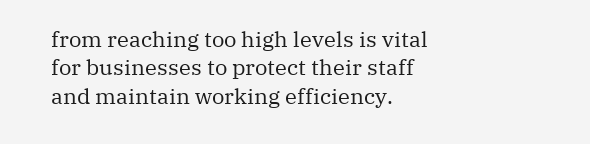from reaching too high levels is vital for businesses to protect their staff and maintain working efficiency.